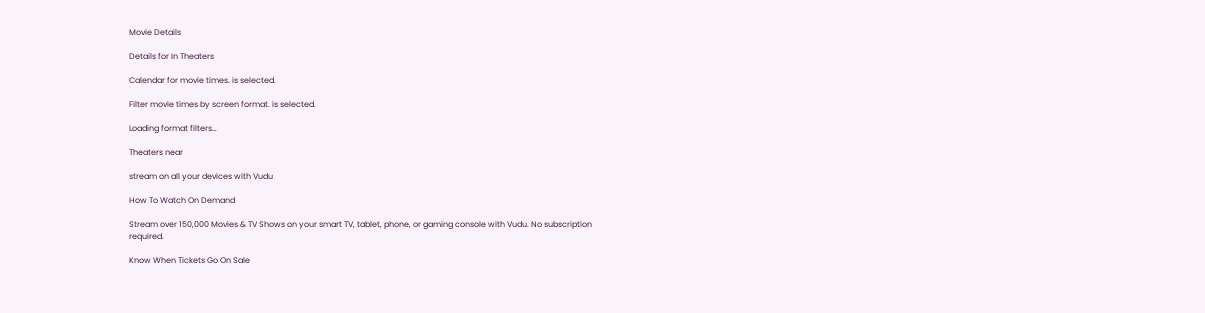Movie Details

Details for In Theaters

Calendar for movie times. is selected.

Filter movie times by screen format. is selected.

Loading format filters…

Theaters near

stream on all your devices with Vudu

How To Watch On Demand

Stream over 150,000 Movies & TV Shows on your smart TV, tablet, phone, or gaming console with Vudu. No subscription required.

Know When Tickets Go On Sale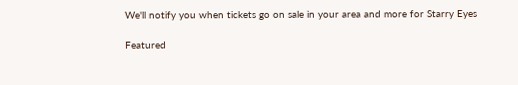We'll notify you when tickets go on sale in your area and more for Starry Eyes

Featured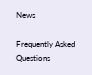News

Frequently Asked Questions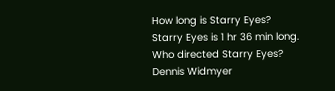How long is Starry Eyes?
Starry Eyes is 1 hr 36 min long.
Who directed Starry Eyes?
Dennis Widmyer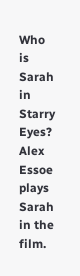Who is Sarah in Starry Eyes?
Alex Essoe plays Sarah in the film.